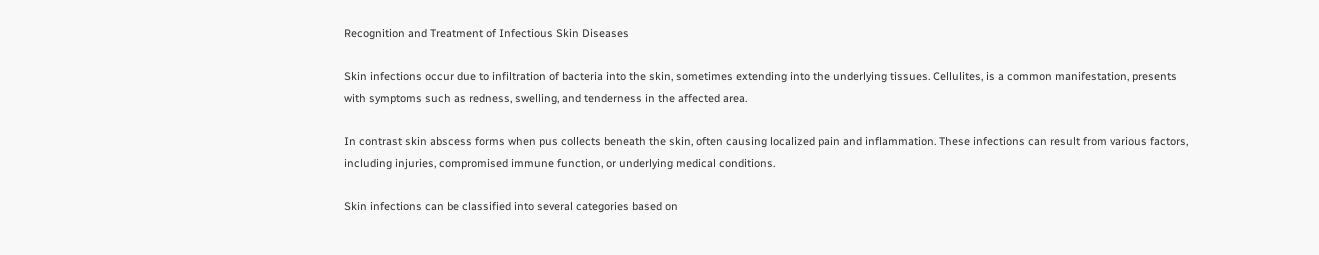Recognition and Treatment of Infectious Skin Diseases

Skin infections occur due to infiltration of bacteria into the skin, sometimes extending into the underlying tissues. Cellulites, is a common manifestation, presents with symptoms such as redness, swelling, and tenderness in the affected area.

In contrast skin abscess forms when pus collects beneath the skin, often causing localized pain and inflammation. These infections can result from various factors, including injuries, compromised immune function, or underlying medical conditions.

Skin infections can be classified into several categories based on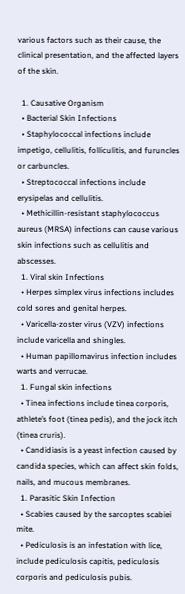various factors such as their cause, the clinical presentation, and the affected layers of the skin.

  1. Causative Organism
  • Bacterial Skin Infections
  • Staphylococcal infections include impetigo, cellulitis, folliculitis, and furuncles or carbuncles.
  • Streptococcal infections include erysipelas and cellulitis.
  • Methicillin-resistant staphylococcus aureus (MRSA) infections can cause various skin infections such as cellulitis and abscesses.
  1. Viral skin Infections
  • Herpes simplex virus infections includes cold sores and genital herpes.
  • Varicella-zoster virus (VZV) infections include varicella and shingles.
  • Human papillomavirus infection includes warts and verrucae.
  1. Fungal skin infections
  • Tinea infections include tinea corporis, athlete’s foot (tinea pedis), and the jock itch (tinea cruris).
  • Candidiasis is a yeast infection caused by candida species, which can affect skin folds, nails, and mucous membranes.
  1. Parasitic Skin Infection
  • Scabies caused by the sarcoptes scabiei mite.
  • Pediculosis is an infestation with lice, include pediculosis capitis, pediculosis corporis and pediculosis pubis.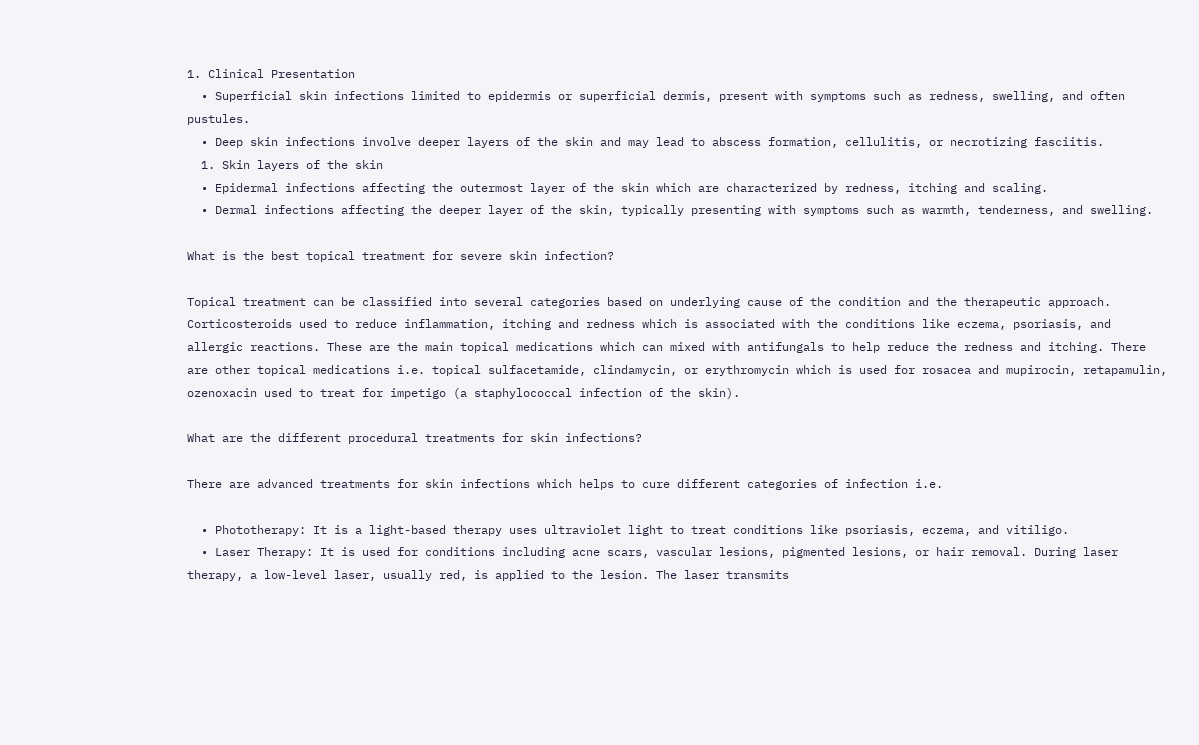1. Clinical Presentation
  • Superficial skin infections limited to epidermis or superficial dermis, present with symptoms such as redness, swelling, and often pustules.
  • Deep skin infections involve deeper layers of the skin and may lead to abscess formation, cellulitis, or necrotizing fasciitis.
  1. Skin layers of the skin
  • Epidermal infections affecting the outermost layer of the skin which are characterized by redness, itching and scaling.
  • Dermal infections affecting the deeper layer of the skin, typically presenting with symptoms such as warmth, tenderness, and swelling.

What is the best topical treatment for severe skin infection?

Topical treatment can be classified into several categories based on underlying cause of the condition and the therapeutic approach. Corticosteroids used to reduce inflammation, itching and redness which is associated with the conditions like eczema, psoriasis, and allergic reactions. These are the main topical medications which can mixed with antifungals to help reduce the redness and itching. There are other topical medications i.e. topical sulfacetamide, clindamycin, or erythromycin which is used for rosacea and mupirocin, retapamulin, ozenoxacin used to treat for impetigo (a staphylococcal infection of the skin).

What are the different procedural treatments for skin infections?

There are advanced treatments for skin infections which helps to cure different categories of infection i.e.

  • Phototherapy: It is a light-based therapy uses ultraviolet light to treat conditions like psoriasis, eczema, and vitiligo.
  • Laser Therapy: It is used for conditions including acne scars, vascular lesions, pigmented lesions, or hair removal. During laser therapy, a low-level laser, usually red, is applied to the lesion. The laser transmits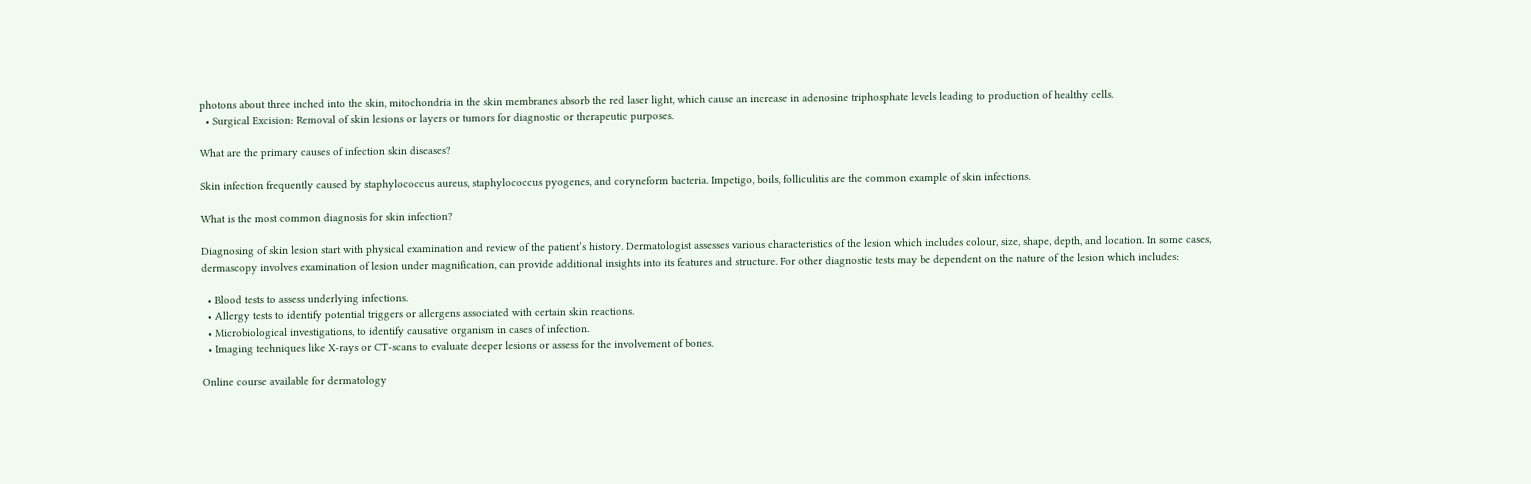photons about three inched into the skin, mitochondria in the skin membranes absorb the red laser light, which cause an increase in adenosine triphosphate levels leading to production of healthy cells.
  • Surgical Excision: Removal of skin lesions or layers or tumors for diagnostic or therapeutic purposes.

What are the primary causes of infection skin diseases?

Skin infection frequently caused by staphylococcus aureus, staphylococcus pyogenes, and coryneform bacteria. Impetigo, boils, folliculitis are the common example of skin infections.

What is the most common diagnosis for skin infection?

Diagnosing of skin lesion start with physical examination and review of the patient’s history. Dermatologist assesses various characteristics of the lesion which includes colour, size, shape, depth, and location. In some cases, dermascopy involves examination of lesion under magnification, can provide additional insights into its features and structure. For other diagnostic tests may be dependent on the nature of the lesion which includes:

  • Blood tests to assess underlying infections.
  • Allergy tests to identify potential triggers or allergens associated with certain skin reactions.
  • Microbiological investigations, to identify causative organism in cases of infection.
  • Imaging techniques like X-rays or CT-scans to evaluate deeper lesions or assess for the involvement of bones.

Online course available for dermatology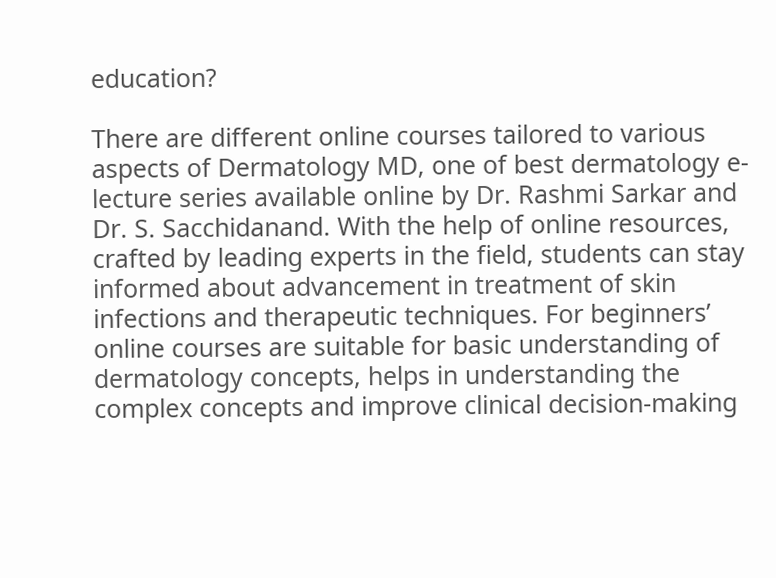education?

There are different online courses tailored to various aspects of Dermatology MD, one of best dermatology e-lecture series available online by Dr. Rashmi Sarkar and Dr. S. Sacchidanand. With the help of online resources, crafted by leading experts in the field, students can stay informed about advancement in treatment of skin infections and therapeutic techniques. For beginners’ online courses are suitable for basic understanding of dermatology concepts, helps in understanding the complex concepts and improve clinical decision-making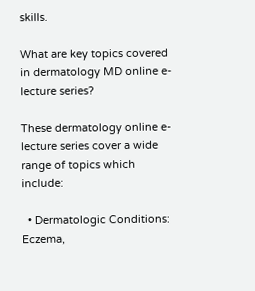skills.

What are key topics covered in dermatology MD online e-lecture series?

These dermatology online e-lecture series cover a wide range of topics which include:

  • Dermatologic Conditions: Eczema,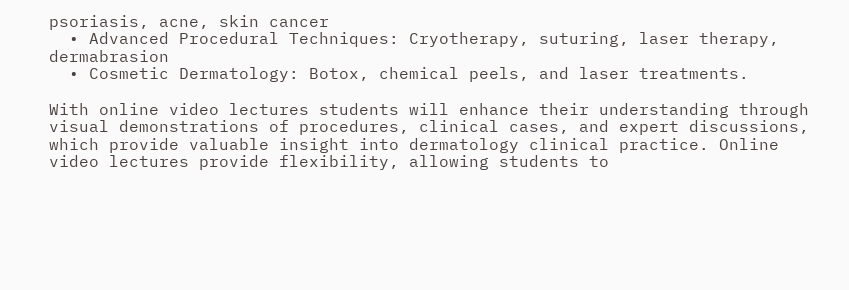psoriasis, acne, skin cancer
  • Advanced Procedural Techniques: Cryotherapy, suturing, laser therapy, dermabrasion
  • Cosmetic Dermatology: Botox, chemical peels, and laser treatments.

With online video lectures students will enhance their understanding through visual demonstrations of procedures, clinical cases, and expert discussions, which provide valuable insight into dermatology clinical practice. Online video lectures provide flexibility, allowing students to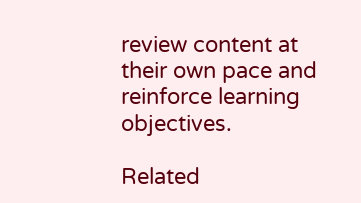review content at their own pace and reinforce learning objectives.

Related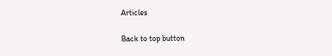Articles

Back to top button